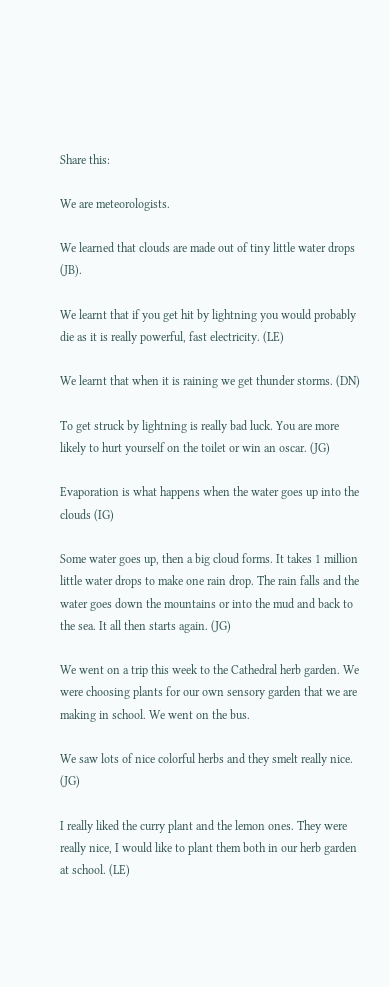Share this:

We are meteorologists.

We learned that clouds are made out of tiny little water drops (JB).

We learnt that if you get hit by lightning you would probably die as it is really powerful, fast electricity. (LE)

We learnt that when it is raining we get thunder storms. (DN)

To get struck by lightning is really bad luck. You are more likely to hurt yourself on the toilet or win an oscar. (JG)

Evaporation is what happens when the water goes up into the clouds (IG)

Some water goes up, then a big cloud forms. It takes 1 million little water drops to make one rain drop. The rain falls and the water goes down the mountains or into the mud and back to the sea. It all then starts again. (JG)

We went on a trip this week to the Cathedral herb garden. We were choosing plants for our own sensory garden that we are making in school. We went on the bus.

We saw lots of nice colorful herbs and they smelt really nice. (JG)

I really liked the curry plant and the lemon ones. They were really nice, I would like to plant them both in our herb garden at school. (LE)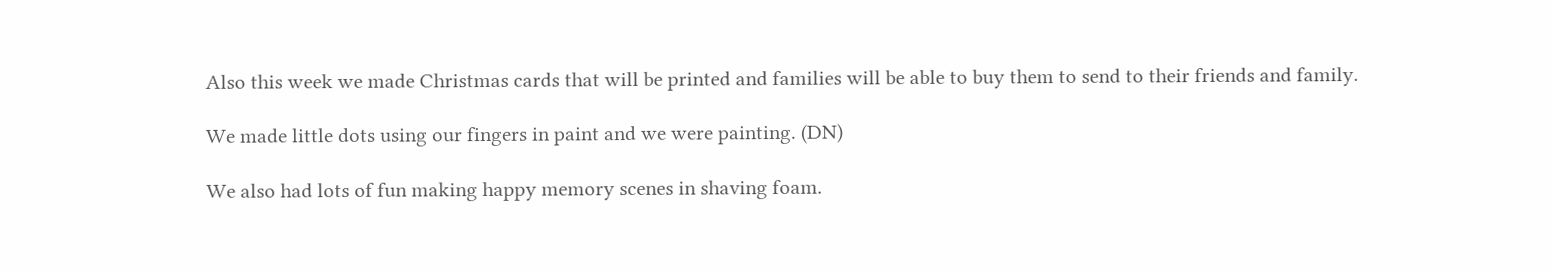Also this week we made Christmas cards that will be printed and families will be able to buy them to send to their friends and family.

We made little dots using our fingers in paint and we were painting. (DN)

We also had lots of fun making happy memory scenes in shaving foam.